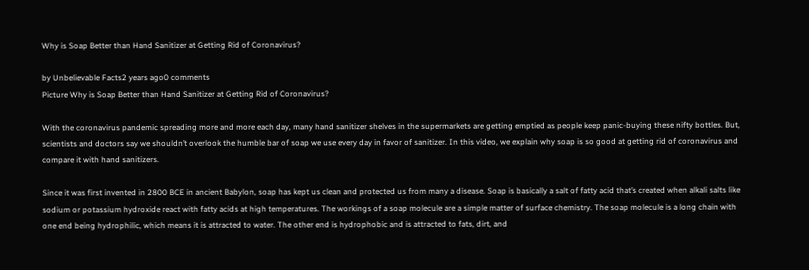Why is Soap Better than Hand Sanitizer at Getting Rid of Coronavirus?

by Unbelievable Facts2 years ago0 comments
Picture Why is Soap Better than Hand Sanitizer at Getting Rid of Coronavirus?

With the coronavirus pandemic spreading more and more each day, many hand sanitizer shelves in the supermarkets are getting emptied as people keep panic-buying these nifty bottles. But, scientists and doctors say we shouldn’t overlook the humble bar of soap we use every day in favor of sanitizer. In this video, we explain why soap is so good at getting rid of coronavirus and compare it with hand sanitizers.

Since it was first invented in 2800 BCE in ancient Babylon, soap has kept us clean and protected us from many a disease. Soap is basically a salt of fatty acid that’s created when alkali salts like sodium or potassium hydroxide react with fatty acids at high temperatures. The workings of a soap molecule are a simple matter of surface chemistry. The soap molecule is a long chain with one end being hydrophilic, which means it is attracted to water. The other end is hydrophobic and is attracted to fats, dirt, and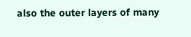also the outer layers of many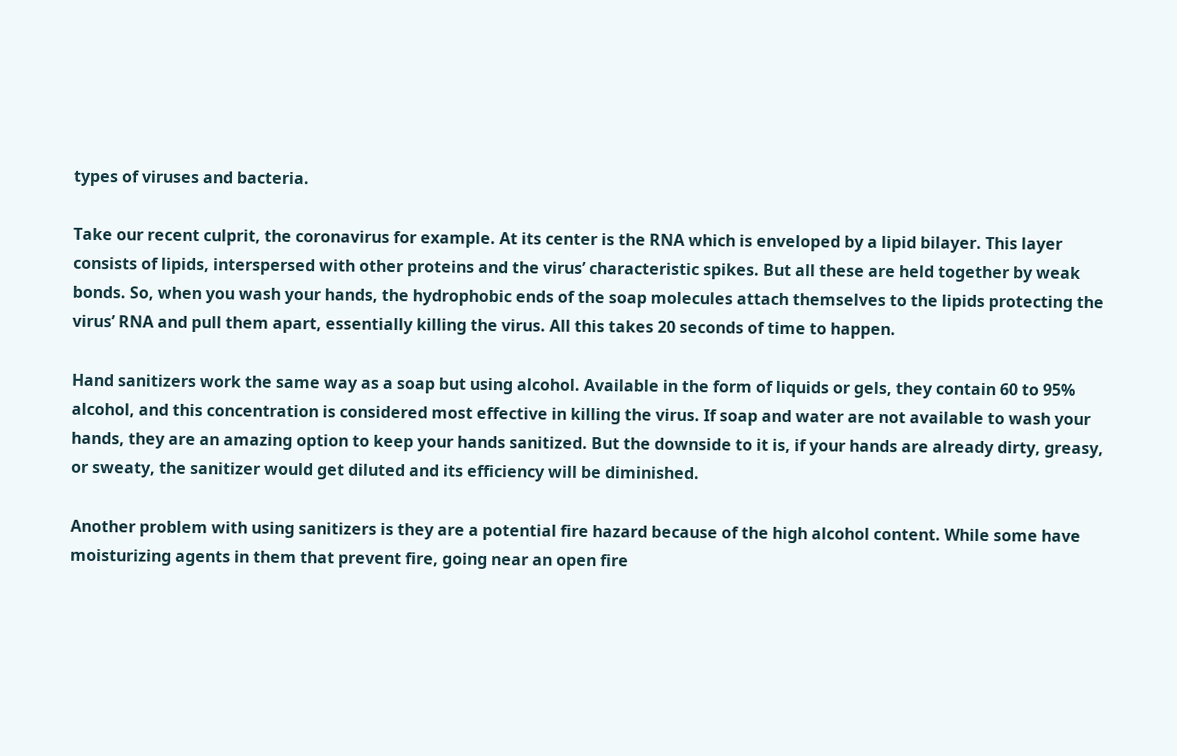types of viruses and bacteria.

Take our recent culprit, the coronavirus for example. At its center is the RNA which is enveloped by a lipid bilayer. This layer consists of lipids, interspersed with other proteins and the virus’ characteristic spikes. But all these are held together by weak bonds. So, when you wash your hands, the hydrophobic ends of the soap molecules attach themselves to the lipids protecting the virus’ RNA and pull them apart, essentially killing the virus. All this takes 20 seconds of time to happen.

Hand sanitizers work the same way as a soap but using alcohol. Available in the form of liquids or gels, they contain 60 to 95% alcohol, and this concentration is considered most effective in killing the virus. If soap and water are not available to wash your hands, they are an amazing option to keep your hands sanitized. But the downside to it is, if your hands are already dirty, greasy, or sweaty, the sanitizer would get diluted and its efficiency will be diminished.

Another problem with using sanitizers is they are a potential fire hazard because of the high alcohol content. While some have moisturizing agents in them that prevent fire, going near an open fire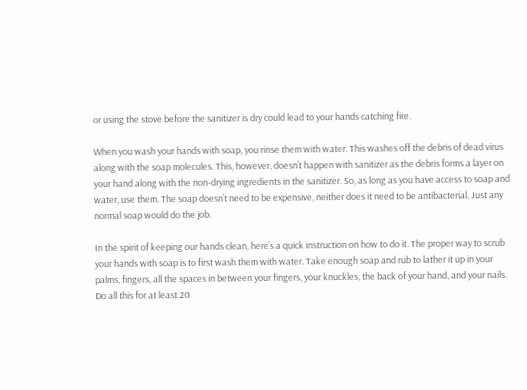or using the stove before the sanitizer is dry could lead to your hands catching fire.

When you wash your hands with soap, you rinse them with water. This washes off the debris of dead virus along with the soap molecules. This, however, doesn’t happen with sanitizer as the debris forms a layer on your hand along with the non-drying ingredients in the sanitizer. So, as long as you have access to soap and water, use them. The soap doesn’t need to be expensive, neither does it need to be antibacterial. Just any normal soap would do the job.

In the spirit of keeping our hands clean, here’s a quick instruction on how to do it. The proper way to scrub your hands with soap is to first wash them with water. Take enough soap and rub to lather it up in your palms, fingers, all the spaces in between your fingers, your knuckles, the back of your hand, and your nails. Do all this for at least 20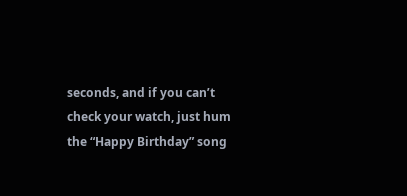seconds, and if you can’t check your watch, just hum the “Happy Birthday” song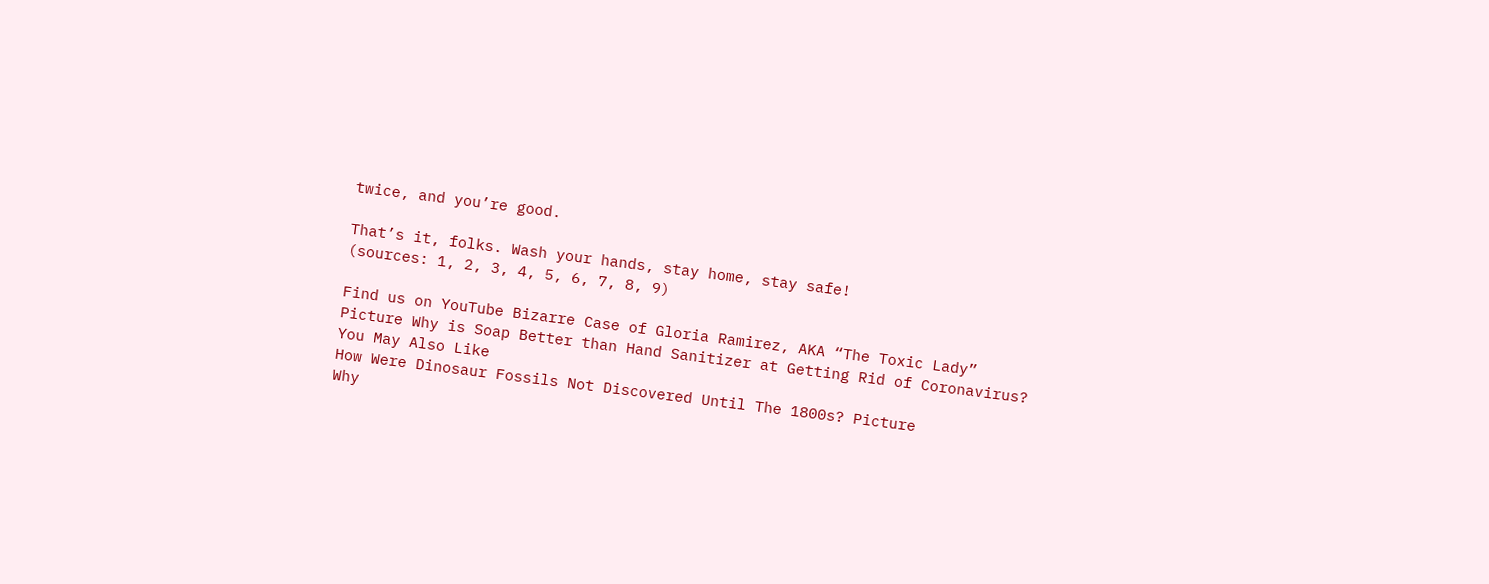twice, and you’re good.

That’s it, folks. Wash your hands, stay home, stay safe!
(sources: 1, 2, 3, 4, 5, 6, 7, 8, 9)

Find us on YouTube Bizarre Case of Gloria Ramirez, AKA “The Toxic Lady”
Picture Why is Soap Better than Hand Sanitizer at Getting Rid of Coronavirus?
You May Also Like
How Were Dinosaur Fossils Not Discovered Until The 1800s? Picture
Why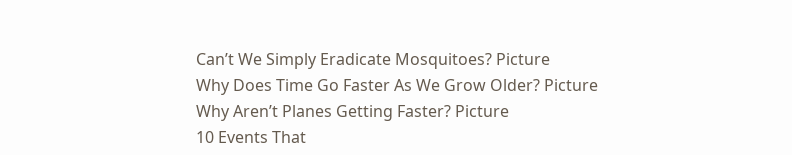Can’t We Simply Eradicate Mosquitoes? Picture
Why Does Time Go Faster As We Grow Older? Picture
Why Aren’t Planes Getting Faster? Picture
10 Events That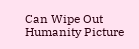Can Wipe Out Humanity Picture